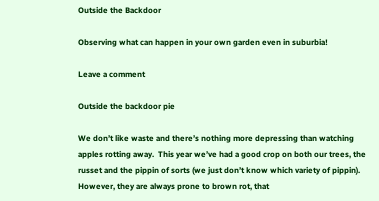Outside the Backdoor

Observing what can happen in your own garden even in suburbia!

Leave a comment

Outside the backdoor pie

We don’t like waste and there’s nothing more depressing than watching apples rotting away.  This year we’ve had a good crop on both our trees, the russet and the pippin of sorts (we just don’t know which variety of pippin).  However, they are always prone to brown rot, that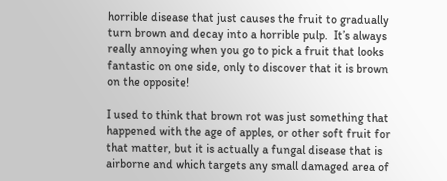horrible disease that just causes the fruit to gradually turn brown and decay into a horrible pulp.  It’s always really annoying when you go to pick a fruit that looks fantastic on one side, only to discover that it is brown on the opposite!

I used to think that brown rot was just something that happened with the age of apples, or other soft fruit for that matter, but it is actually a fungal disease that is airborne and which targets any small damaged area of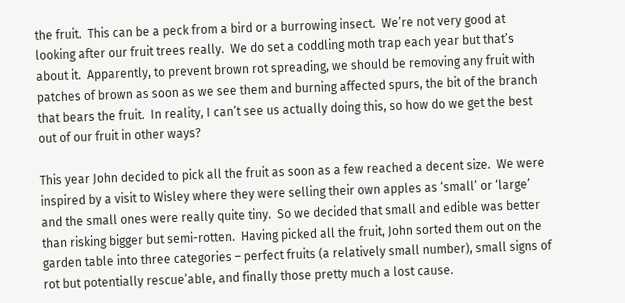the fruit.  This can be a peck from a bird or a burrowing insect.  We’re not very good at looking after our fruit trees really.  We do set a coddling moth trap each year but that’s about it.  Apparently, to prevent brown rot spreading, we should be removing any fruit with patches of brown as soon as we see them and burning affected spurs, the bit of the branch that bears the fruit.  In reality, I can’t see us actually doing this, so how do we get the best out of our fruit in other ways?

This year John decided to pick all the fruit as soon as a few reached a decent size.  We were inspired by a visit to Wisley where they were selling their own apples as ‘small’ or ‘large’ and the small ones were really quite tiny.  So we decided that small and edible was better than risking bigger but semi-rotten.  Having picked all the fruit, John sorted them out on the garden table into three categories – perfect fruits (a relatively small number), small signs of rot but potentially rescue’able, and finally those pretty much a lost cause.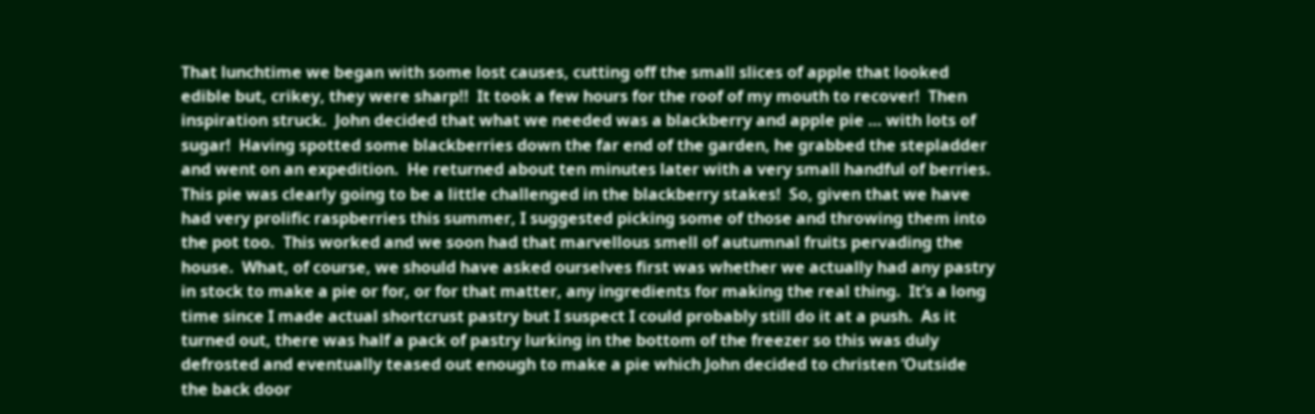That lunchtime we began with some lost causes, cutting off the small slices of apple that looked edible but, crikey, they were sharp!!  It took a few hours for the roof of my mouth to recover!  Then inspiration struck.  John decided that what we needed was a blackberry and apple pie … with lots of sugar!  Having spotted some blackberries down the far end of the garden, he grabbed the stepladder and went on an expedition.  He returned about ten minutes later with a very small handful of berries.  This pie was clearly going to be a little challenged in the blackberry stakes!  So, given that we have had very prolific raspberries this summer, I suggested picking some of those and throwing them into the pot too.  This worked and we soon had that marvellous smell of autumnal fruits pervading the house.  What, of course, we should have asked ourselves first was whether we actually had any pastry in stock to make a pie or for, or for that matter, any ingredients for making the real thing.  It’s a long time since I made actual shortcrust pastry but I suspect I could probably still do it at a push.  As it turned out, there was half a pack of pastry lurking in the bottom of the freezer so this was duly defrosted and eventually teased out enough to make a pie which John decided to christen ‘Outside the back door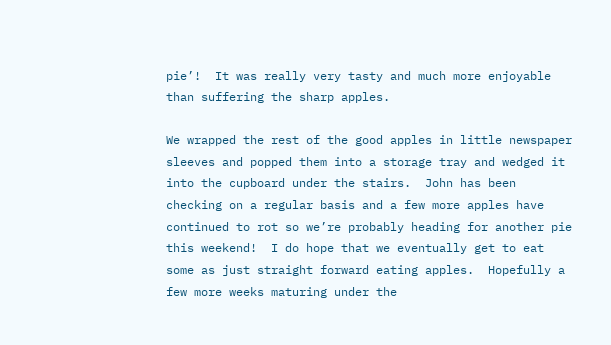pie’!  It was really very tasty and much more enjoyable than suffering the sharp apples.

We wrapped the rest of the good apples in little newspaper sleeves and popped them into a storage tray and wedged it into the cupboard under the stairs.  John has been checking on a regular basis and a few more apples have continued to rot so we’re probably heading for another pie this weekend!  I do hope that we eventually get to eat some as just straight forward eating apples.  Hopefully a few more weeks maturing under the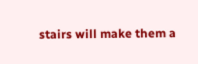stairs will make them a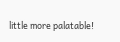little more palatable!